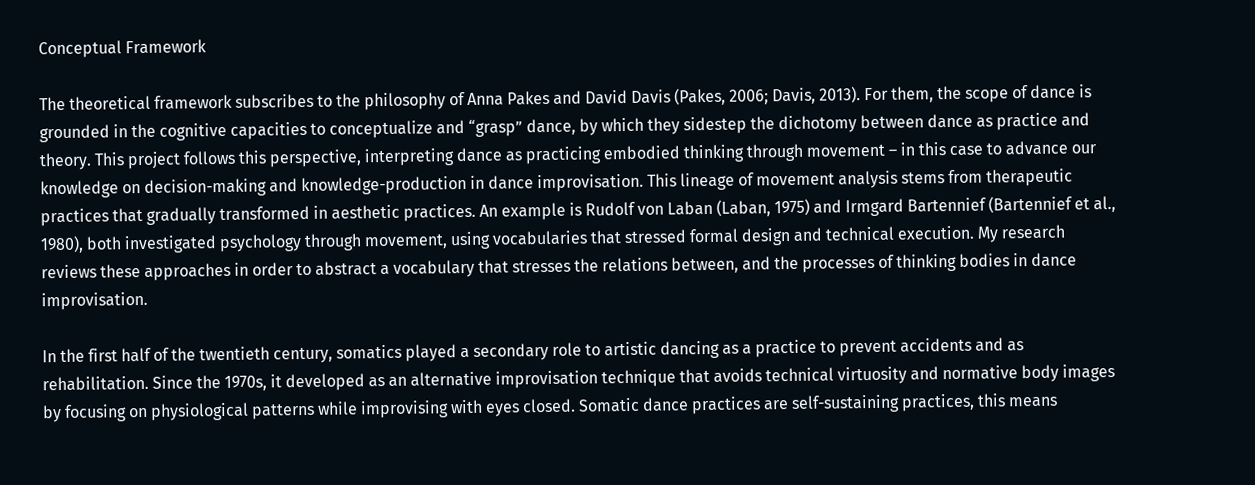Conceptual Framework

The theoretical framework subscribes to the philosophy of Anna Pakes and David Davis (Pakes, 2006; Davis, 2013). For them, the scope of dance is grounded in the cognitive capacities to conceptualize and “grasp” dance, by which they sidestep the dichotomy between dance as practice and theory. This project follows this perspective, interpreting dance as practicing embodied thinking through movement – in this case to advance our knowledge on decision-making and knowledge-production in dance improvisation. This lineage of movement analysis stems from therapeutic practices that gradually transformed in aesthetic practices. An example is Rudolf von Laban (Laban, 1975) and Irmgard Bartennief (Bartennief et al., 1980), both investigated psychology through movement, using vocabularies that stressed formal design and technical execution. My research reviews these approaches in order to abstract a vocabulary that stresses the relations between, and the processes of thinking bodies in dance improvisation.

In the first half of the twentieth century, somatics played a secondary role to artistic dancing as a practice to prevent accidents and as rehabilitation. Since the 1970s, it developed as an alternative improvisation technique that avoids technical virtuosity and normative body images by focusing on physiological patterns while improvising with eyes closed. Somatic dance practices are self-sustaining practices, this means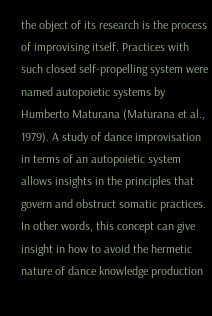the object of its research is the process of improvising itself. Practices with such closed self-propelling system were named autopoietic systems by Humberto Maturana (Maturana et al., 1979). A study of dance improvisation in terms of an autopoietic system allows insights in the principles that govern and obstruct somatic practices. In other words, this concept can give insight in how to avoid the hermetic nature of dance knowledge production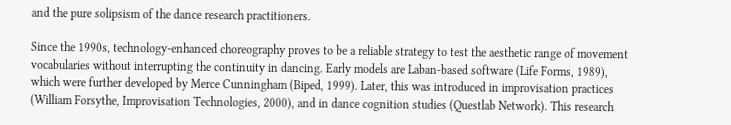and the pure solipsism of the dance research practitioners.

Since the 1990s, technology-enhanced choreography proves to be a reliable strategy to test the aesthetic range of movement vocabularies without interrupting the continuity in dancing. Early models are Laban-based software (Life Forms, 1989), which were further developed by Merce Cunningham (Biped, 1999). Later, this was introduced in improvisation practices (William Forsythe, Improvisation Technologies, 2000), and in dance cognition studies (Questlab Network). This research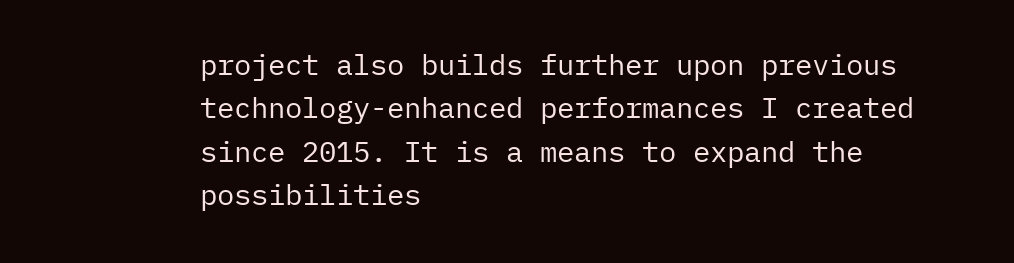project also builds further upon previous technology-enhanced performances I created since 2015. It is a means to expand the possibilities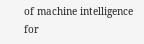of machine intelligence for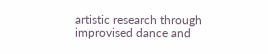artistic research through improvised dance and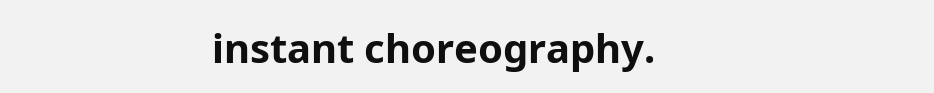instant choreography.